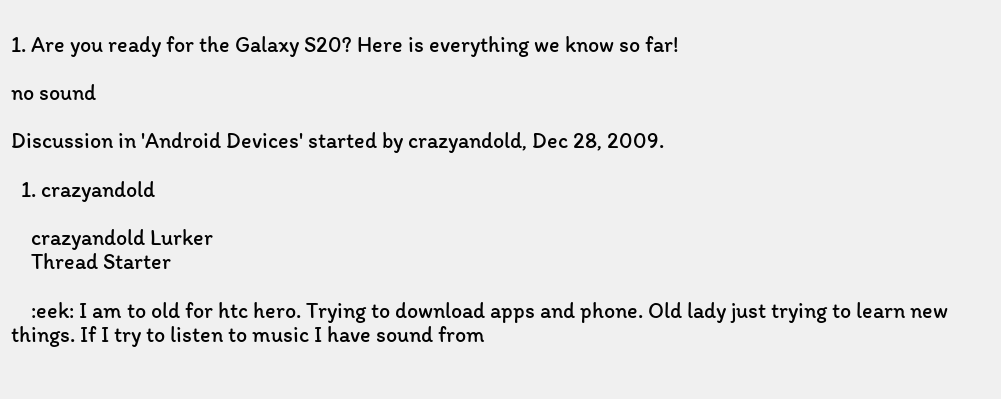1. Are you ready for the Galaxy S20? Here is everything we know so far!

no sound

Discussion in 'Android Devices' started by crazyandold, Dec 28, 2009.

  1. crazyandold

    crazyandold Lurker
    Thread Starter

    :eek: I am to old for htc hero. Trying to download apps and phone. Old lady just trying to learn new things. If I try to listen to music I have sound from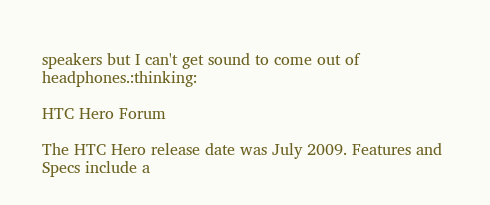speakers but I can't get sound to come out of headphones.:thinking:

HTC Hero Forum

The HTC Hero release date was July 2009. Features and Specs include a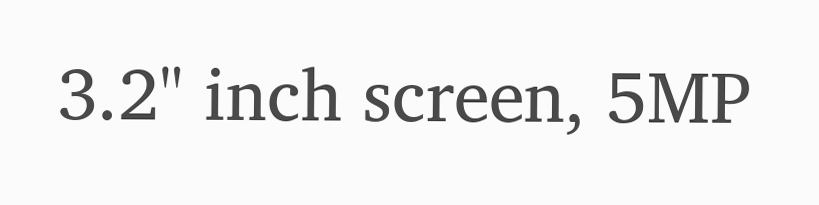3.2" inch screen, 5MP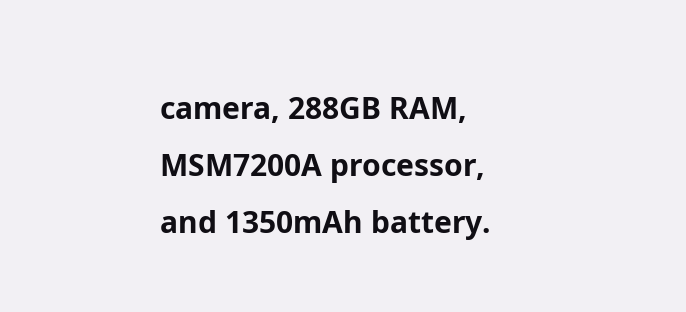camera, 288GB RAM, MSM7200A processor, and 1350mAh battery.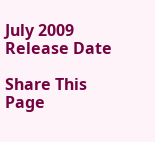July 2009
Release Date

Share This Page